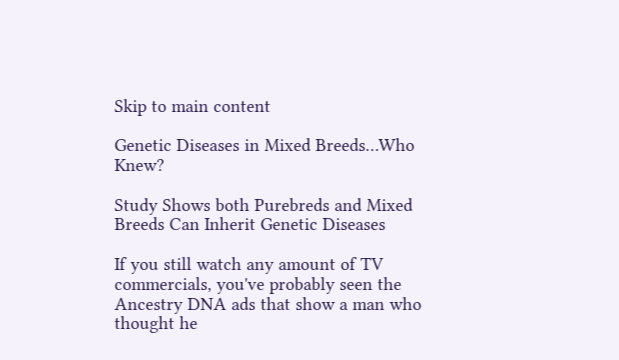Skip to main content

Genetic Diseases in Mixed Breeds…Who Knew?

Study Shows both Purebreds and Mixed Breeds Can Inherit Genetic Diseases

If you still watch any amount of TV commercials, you've probably seen the Ancestry DNA ads that show a man who thought he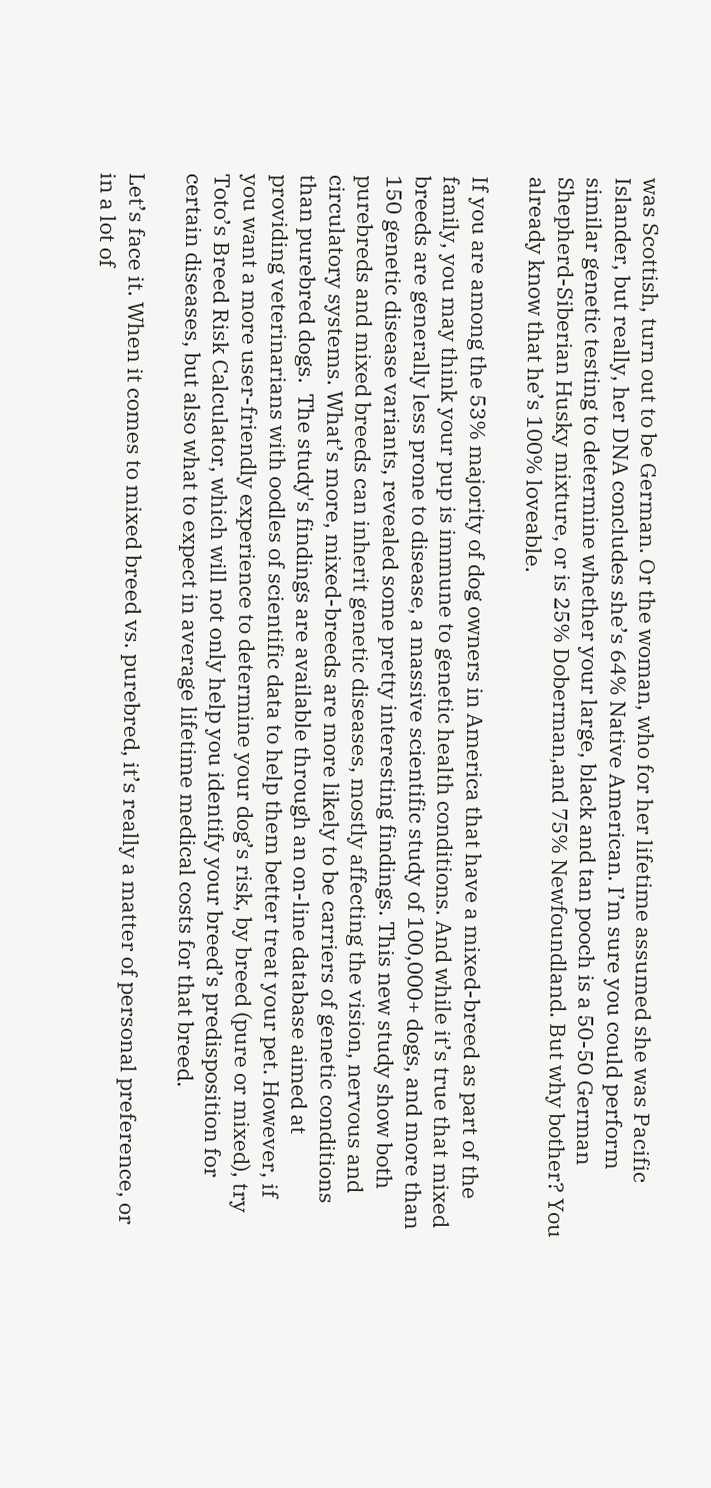was Scottish, turn out to be German. Or the woman, who for her lifetime assumed she was Pacific Islander, but really, her DNA concludes she’s 64% Native American. I’m sure you could perform similar genetic testing to determine whether your large, black and tan pooch is a 50-50 German Shepherd-Siberian Husky mixture, or is 25% Doberman,and 75% Newfoundland. But why bother? You already know that he’s 100% loveable.

If you are among the 53% majority of dog owners in America that have a mixed-breed as part of the family, you may think your pup is immune to genetic health conditions. And while it’s true that mixed breeds are generally less prone to disease, a massive scientific study of 100,000+ dogs, and more than 150 genetic disease variants, revealed some pretty interesting findings. This new study show both purebreds and mixed breeds can inherit genetic diseases, mostly affecting the vision, nervous and circulatory systems. What’s more, mixed-breeds are more likely to be carriers of genetic conditions than purebred dogs.  The study's findings are available through an on-line database aimed at providing veterinarians with oodles of scientific data to help them better treat your pet. However, if you want a more user-friendly experience to determine your dog’s risk, by breed (pure or mixed), try Toto’s Breed Risk Calculator, which will not only help you identify your breed’s predisposition for certain diseases, but also what to expect in average lifetime medical costs for that breed.

Let’s face it. When it comes to mixed breed vs. purebred, it’s really a matter of personal preference, or in a lot of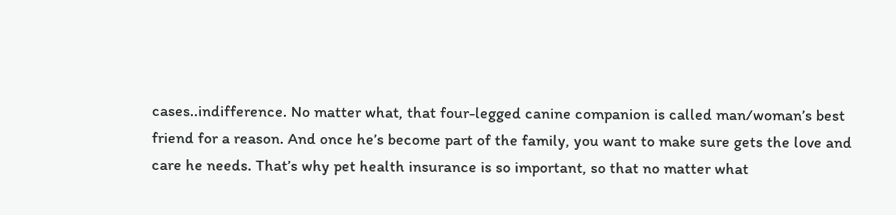cases..indifference. No matter what, that four-legged canine companion is called man/woman’s best friend for a reason. And once he’s become part of the family, you want to make sure gets the love and care he needs. That’s why pet health insurance is so important, so that no matter what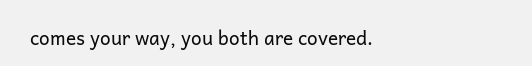comes your way, you both are covered.